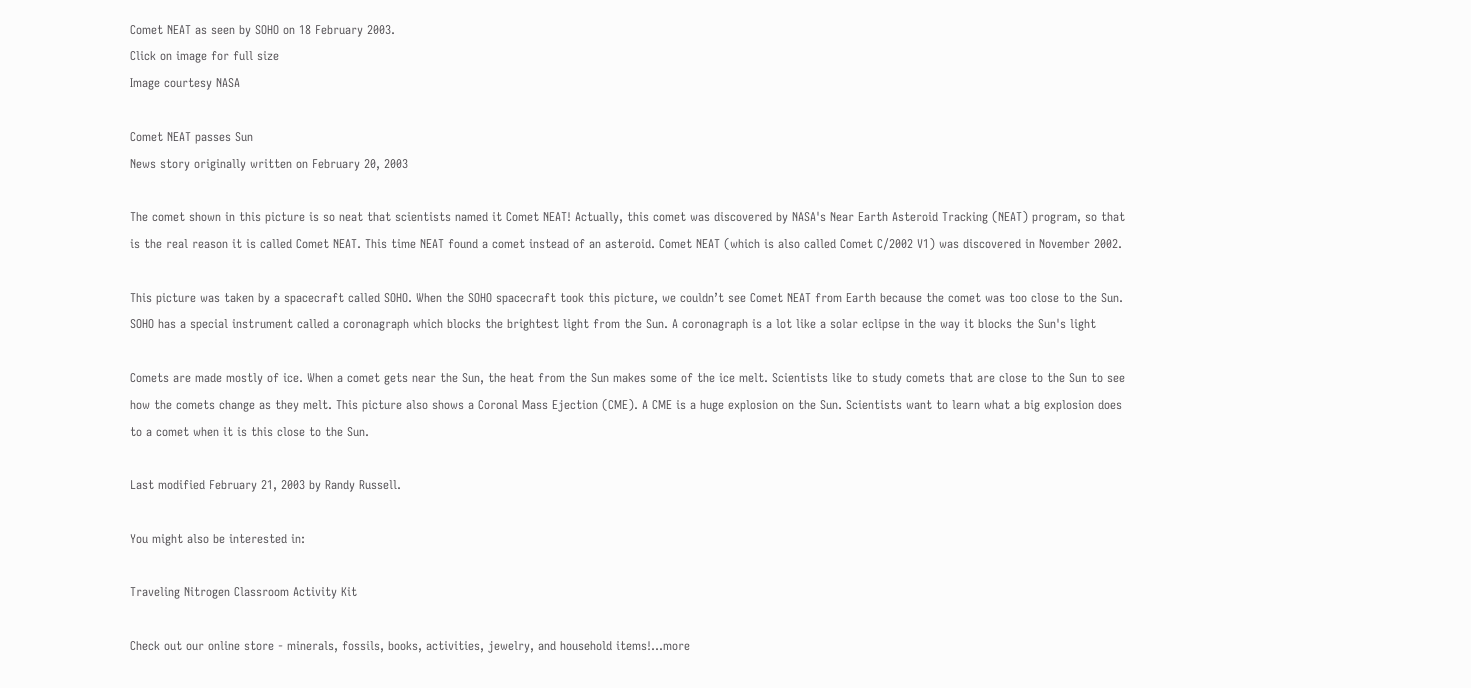Comet NEAT as seen by SOHO on 18 February 2003.
Click on image for full size
Image courtesy NASA

Comet NEAT passes Sun
News story originally written on February 20, 2003

The comet shown in this picture is so neat that scientists named it Comet NEAT! Actually, this comet was discovered by NASA's Near Earth Asteroid Tracking (NEAT) program, so that is the real reason it is called Comet NEAT. This time NEAT found a comet instead of an asteroid. Comet NEAT (which is also called Comet C/2002 V1) was discovered in November 2002.

This picture was taken by a spacecraft called SOHO. When the SOHO spacecraft took this picture, we couldn’t see Comet NEAT from Earth because the comet was too close to the Sun. SOHO has a special instrument called a coronagraph which blocks the brightest light from the Sun. A coronagraph is a lot like a solar eclipse in the way it blocks the Sun's light

Comets are made mostly of ice. When a comet gets near the Sun, the heat from the Sun makes some of the ice melt. Scientists like to study comets that are close to the Sun to see how the comets change as they melt. This picture also shows a Coronal Mass Ejection (CME). A CME is a huge explosion on the Sun. Scientists want to learn what a big explosion does to a comet when it is this close to the Sun.

Last modified February 21, 2003 by Randy Russell.

You might also be interested in:

Traveling Nitrogen Classroom Activity Kit

Check out our online store - minerals, fossils, books, activities, jewelry, and household items!...more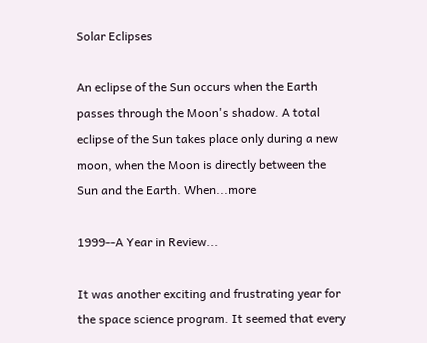Solar Eclipses

An eclipse of the Sun occurs when the Earth passes through the Moon's shadow. A total eclipse of the Sun takes place only during a new moon, when the Moon is directly between the Sun and the Earth. When...more

1999--A Year in Review...

It was another exciting and frustrating year for the space science program. It seemed that every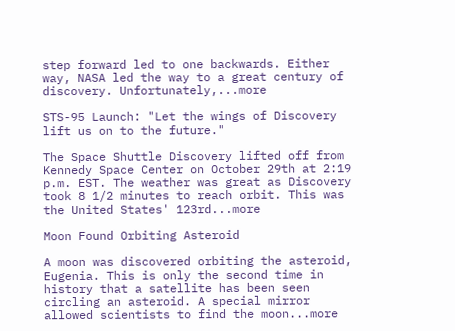step forward led to one backwards. Either way, NASA led the way to a great century of discovery. Unfortunately,...more

STS-95 Launch: "Let the wings of Discovery lift us on to the future."

The Space Shuttle Discovery lifted off from Kennedy Space Center on October 29th at 2:19 p.m. EST. The weather was great as Discovery took 8 1/2 minutes to reach orbit. This was the United States' 123rd...more

Moon Found Orbiting Asteroid

A moon was discovered orbiting the asteroid, Eugenia. This is only the second time in history that a satellite has been seen circling an asteroid. A special mirror allowed scientists to find the moon...more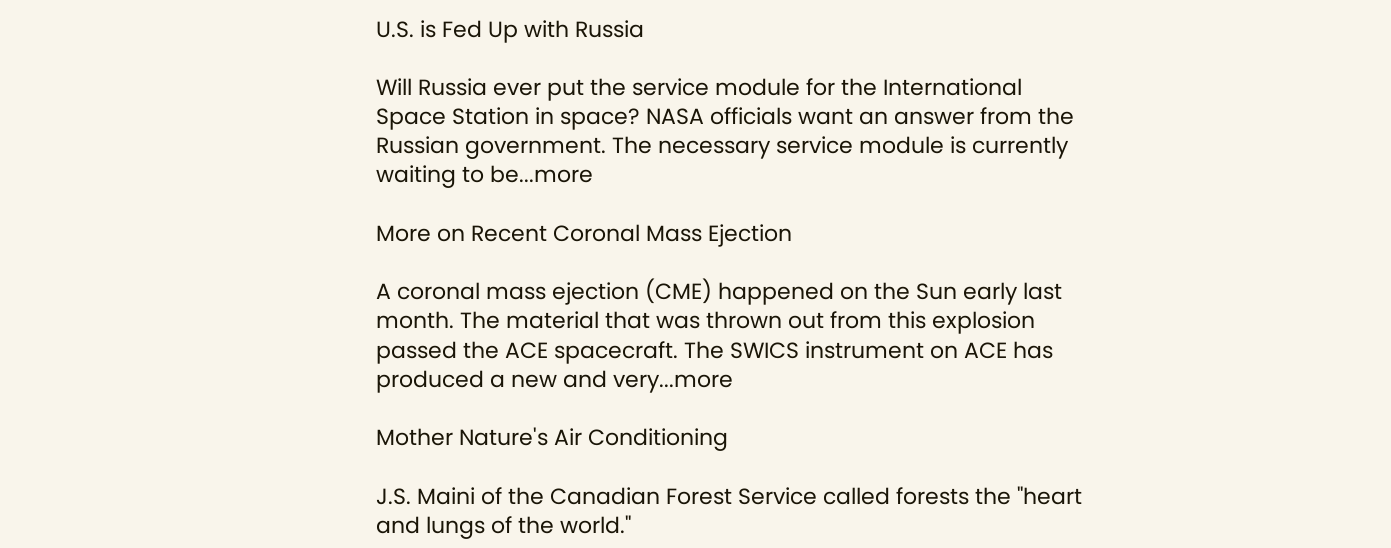U.S. is Fed Up with Russia

Will Russia ever put the service module for the International Space Station in space? NASA officials want an answer from the Russian government. The necessary service module is currently waiting to be...more

More on Recent Coronal Mass Ejection

A coronal mass ejection (CME) happened on the Sun early last month. The material that was thrown out from this explosion passed the ACE spacecraft. The SWICS instrument on ACE has produced a new and very...more

Mother Nature's Air Conditioning

J.S. Maini of the Canadian Forest Service called forests the "heart and lungs of the world."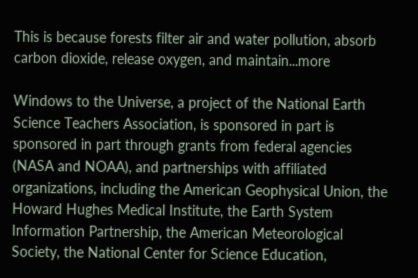This is because forests filter air and water pollution, absorb carbon dioxide, release oxygen, and maintain...more

Windows to the Universe, a project of the National Earth Science Teachers Association, is sponsored in part is sponsored in part through grants from federal agencies (NASA and NOAA), and partnerships with affiliated organizations, including the American Geophysical Union, the Howard Hughes Medical Institute, the Earth System Information Partnership, the American Meteorological Society, the National Center for Science Education,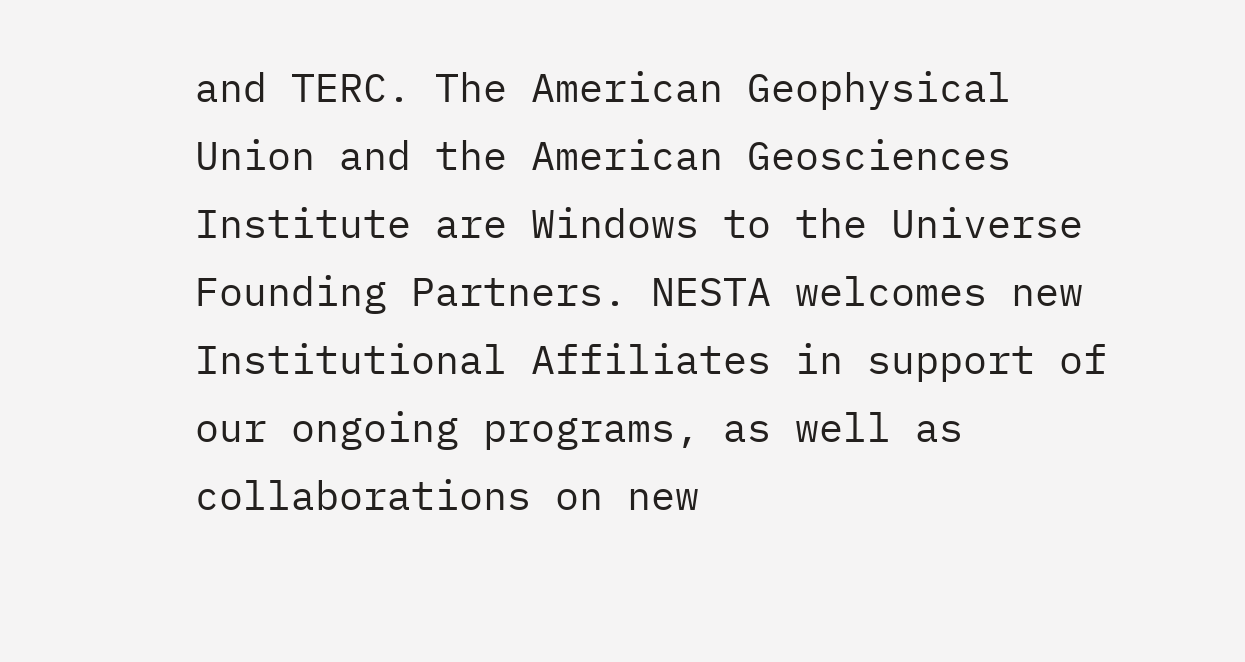and TERC. The American Geophysical Union and the American Geosciences Institute are Windows to the Universe Founding Partners. NESTA welcomes new Institutional Affiliates in support of our ongoing programs, as well as collaborations on new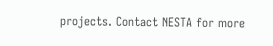projects. Contact NESTA for more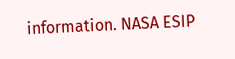information. NASA ESIP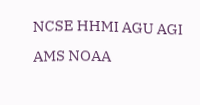NCSE HHMI AGU AGI AMS NOAA